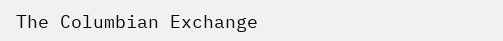The Columbian Exchange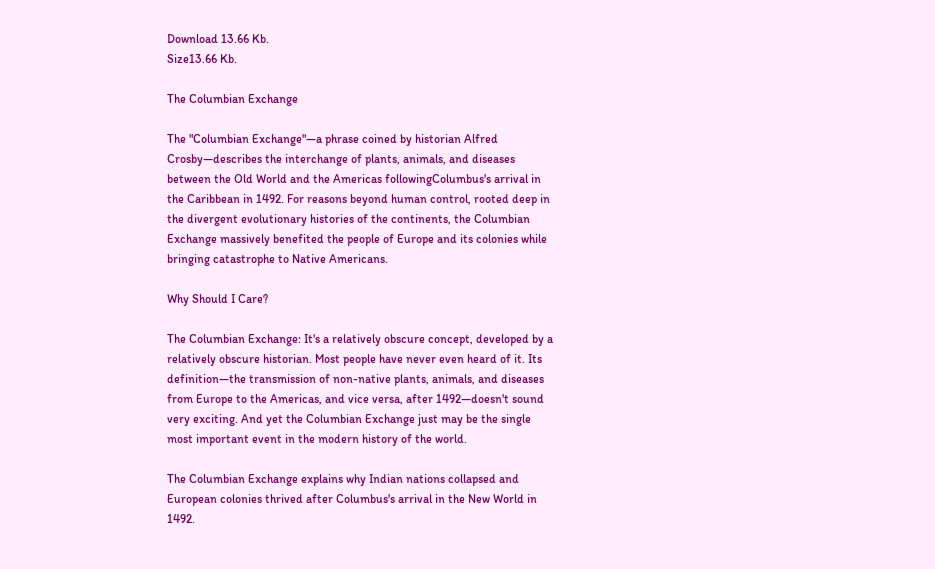Download 13.66 Kb.
Size13.66 Kb.

The Columbian Exchange

The "Columbian Exchange"—a phrase coined by historian Alfred Crosby—describes the interchange of plants, animals, and diseases between the Old World and the Americas followingColumbus's arrival in the Caribbean in 1492. For reasons beyond human control, rooted deep in the divergent evolutionary histories of the continents, the Columbian Exchange massively benefited the people of Europe and its colonies while bringing catastrophe to Native Americans.

Why Should I Care?

The Columbian Exchange: It's a relatively obscure concept, developed by a relatively obscure historian. Most people have never even heard of it. Its definition—the transmission of non-native plants, animals, and diseases from Europe to the Americas, and vice versa, after 1492—doesn't sound very exciting. And yet the Columbian Exchange just may be the single most important event in the modern history of the world.

The Columbian Exchange explains why Indian nations collapsed and European colonies thrived after Columbus's arrival in the New World in 1492.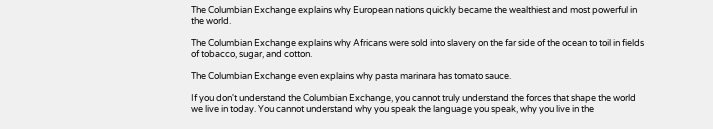The Columbian Exchange explains why European nations quickly became the wealthiest and most powerful in the world.

The Columbian Exchange explains why Africans were sold into slavery on the far side of the ocean to toil in fields of tobacco, sugar, and cotton.

The Columbian Exchange even explains why pasta marinara has tomato sauce.

If you don't understand the Columbian Exchange, you cannot truly understand the forces that shape the world we live in today. You cannot understand why you speak the language you speak, why you live in the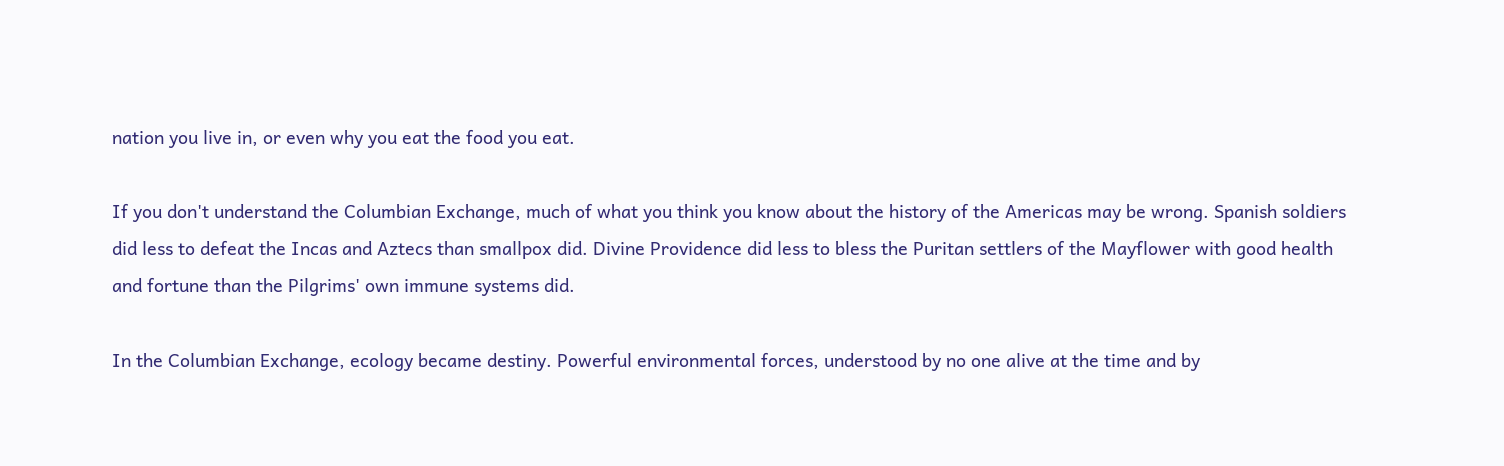nation you live in, or even why you eat the food you eat.

If you don't understand the Columbian Exchange, much of what you think you know about the history of the Americas may be wrong. Spanish soldiers did less to defeat the Incas and Aztecs than smallpox did. Divine Providence did less to bless the Puritan settlers of the Mayflower with good health and fortune than the Pilgrims' own immune systems did.

In the Columbian Exchange, ecology became destiny. Powerful environmental forces, understood by no one alive at the time and by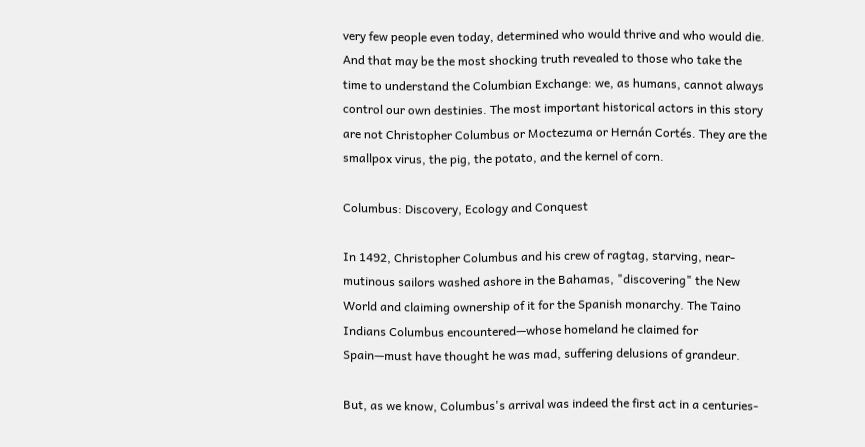very few people even today, determined who would thrive and who would die. And that may be the most shocking truth revealed to those who take the time to understand the Columbian Exchange: we, as humans, cannot always control our own destinies. The most important historical actors in this story are not Christopher Columbus or Moctezuma or Hernán Cortés. They are the smallpox virus, the pig, the potato, and the kernel of corn.

Columbus: Discovery, Ecology and Conquest

In 1492, Christopher Columbus and his crew of ragtag, starving, near-mutinous sailors washed ashore in the Bahamas, "discovering" the New World and claiming ownership of it for the Spanish monarchy. The Taino Indians Columbus encountered—whose homeland he claimed for Spain—must have thought he was mad, suffering delusions of grandeur.

But, as we know, Columbus's arrival was indeed the first act in a centuries-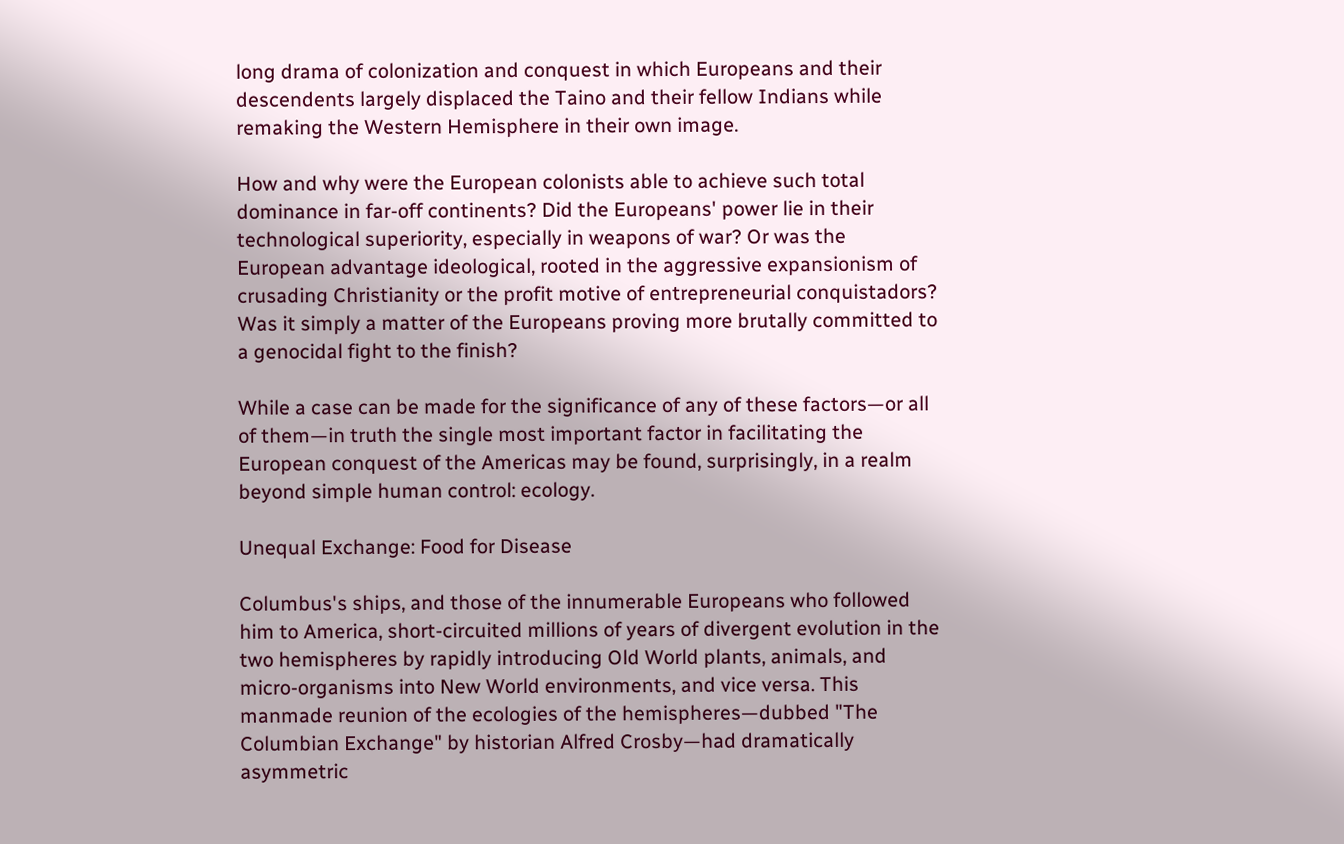long drama of colonization and conquest in which Europeans and their descendents largely displaced the Taino and their fellow Indians while remaking the Western Hemisphere in their own image.

How and why were the European colonists able to achieve such total dominance in far-off continents? Did the Europeans' power lie in their technological superiority, especially in weapons of war? Or was the European advantage ideological, rooted in the aggressive expansionism of crusading Christianity or the profit motive of entrepreneurial conquistadors? Was it simply a matter of the Europeans proving more brutally committed to a genocidal fight to the finish?

While a case can be made for the significance of any of these factors—or all of them—in truth the single most important factor in facilitating the European conquest of the Americas may be found, surprisingly, in a realm beyond simple human control: ecology.

Unequal Exchange: Food for Disease

Columbus's ships, and those of the innumerable Europeans who followed him to America, short-circuited millions of years of divergent evolution in the two hemispheres by rapidly introducing Old World plants, animals, and micro-organisms into New World environments, and vice versa. This manmade reunion of the ecologies of the hemispheres—dubbed "The Columbian Exchange" by historian Alfred Crosby—had dramatically asymmetric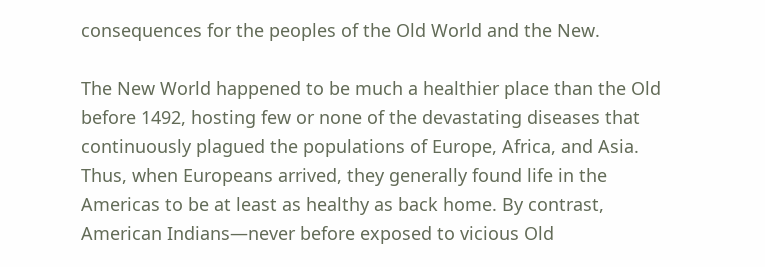consequences for the peoples of the Old World and the New.

The New World happened to be much a healthier place than the Old before 1492, hosting few or none of the devastating diseases that continuously plagued the populations of Europe, Africa, and Asia. Thus, when Europeans arrived, they generally found life in the Americas to be at least as healthy as back home. By contrast, American Indians—never before exposed to vicious Old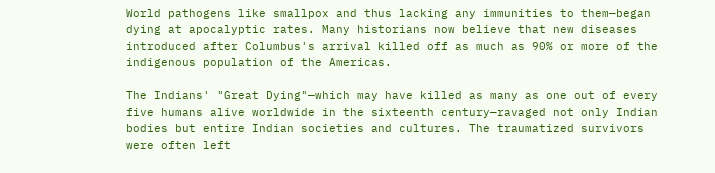World pathogens like smallpox and thus lacking any immunities to them—began dying at apocalyptic rates. Many historians now believe that new diseases introduced after Columbus's arrival killed off as much as 90% or more of the indigenous population of the Americas.

The Indians' "Great Dying"—which may have killed as many as one out of every five humans alive worldwide in the sixteenth century—ravaged not only Indian bodies but entire Indian societies and cultures. The traumatized survivors were often left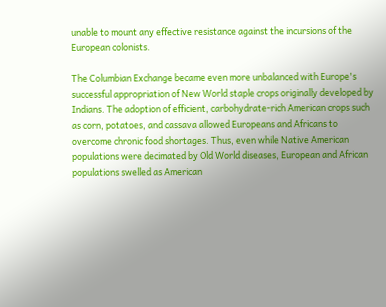unable to mount any effective resistance against the incursions of the European colonists.

The Columbian Exchange became even more unbalanced with Europe's successful appropriation of New World staple crops originally developed by Indians. The adoption of efficient, carbohydrate-rich American crops such as corn, potatoes, and cassava allowed Europeans and Africans to overcome chronic food shortages. Thus, even while Native American populations were decimated by Old World diseases, European and African populations swelled as American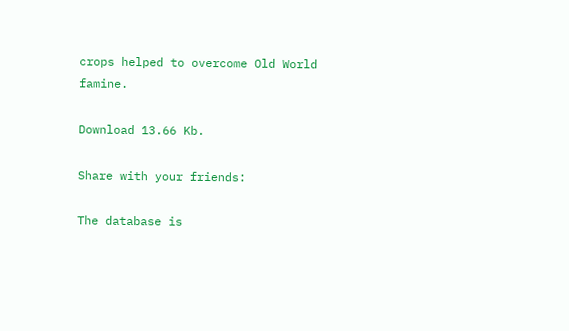crops helped to overcome Old World famine.

Download 13.66 Kb.

Share with your friends:

The database is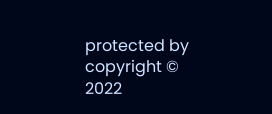protected by copyright © 2022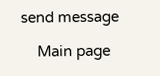send message

    Main page